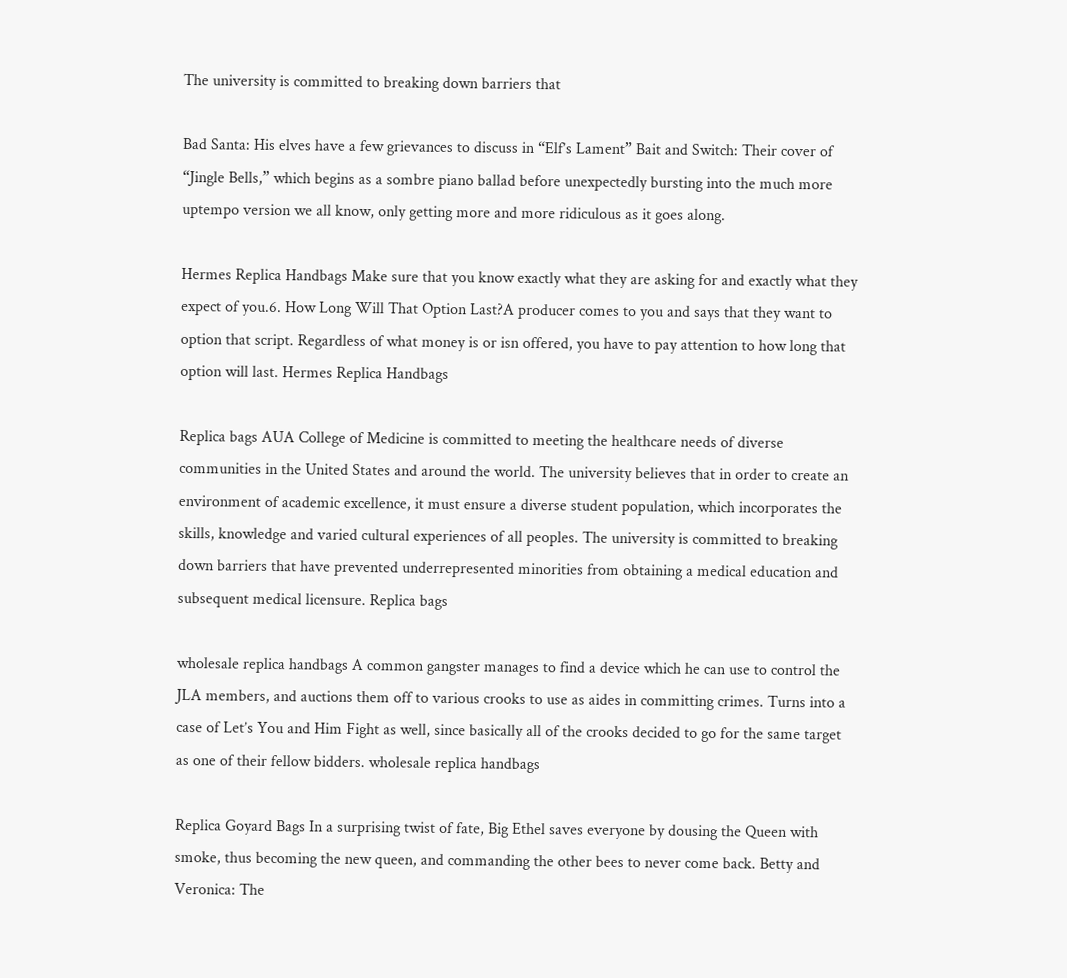The university is committed to breaking down barriers that

Bad Santa: His elves have a few grievances to discuss in “Elf’s Lament” Bait and Switch: Their cover of “Jingle Bells,” which begins as a sombre piano ballad before unexpectedly bursting into the much more uptempo version we all know, only getting more and more ridiculous as it goes along.

Hermes Replica Handbags Make sure that you know exactly what they are asking for and exactly what they expect of you.6. How Long Will That Option Last?A producer comes to you and says that they want to option that script. Regardless of what money is or isn offered, you have to pay attention to how long that option will last. Hermes Replica Handbags

Replica bags AUA College of Medicine is committed to meeting the healthcare needs of diverse communities in the United States and around the world. The university believes that in order to create an environment of academic excellence, it must ensure a diverse student population, which incorporates the skills, knowledge and varied cultural experiences of all peoples. The university is committed to breaking down barriers that have prevented underrepresented minorities from obtaining a medical education and subsequent medical licensure. Replica bags

wholesale replica handbags A common gangster manages to find a device which he can use to control the JLA members, and auctions them off to various crooks to use as aides in committing crimes. Turns into a case of Let’s You and Him Fight as well, since basically all of the crooks decided to go for the same target as one of their fellow bidders. wholesale replica handbags

Replica Goyard Bags In a surprising twist of fate, Big Ethel saves everyone by dousing the Queen with smoke, thus becoming the new queen, and commanding the other bees to never come back. Betty and Veronica: The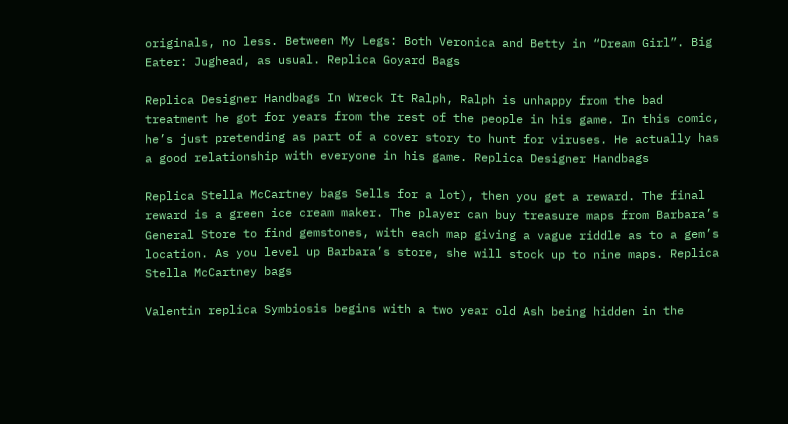originals, no less. Between My Legs: Both Veronica and Betty in “Dream Girl”. Big Eater: Jughead, as usual. Replica Goyard Bags

Replica Designer Handbags In Wreck It Ralph, Ralph is unhappy from the bad treatment he got for years from the rest of the people in his game. In this comic, he’s just pretending as part of a cover story to hunt for viruses. He actually has a good relationship with everyone in his game. Replica Designer Handbags

Replica Stella McCartney bags Sells for a lot), then you get a reward. The final reward is a green ice cream maker. The player can buy treasure maps from Barbara’s General Store to find gemstones, with each map giving a vague riddle as to a gem’s location. As you level up Barbara’s store, she will stock up to nine maps. Replica Stella McCartney bags

Valentin replica Symbiosis begins with a two year old Ash being hidden in the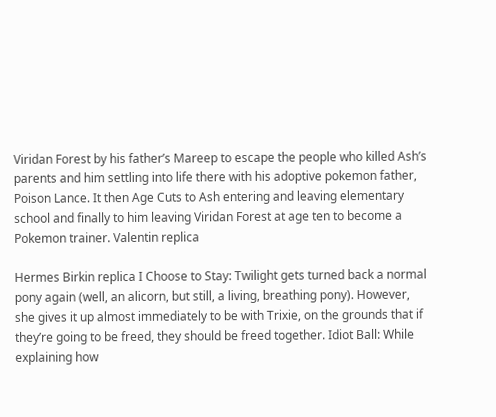Viridan Forest by his father’s Mareep to escape the people who killed Ash’s parents and him settling into life there with his adoptive pokemon father, Poison Lance. It then Age Cuts to Ash entering and leaving elementary school and finally to him leaving Viridan Forest at age ten to become a Pokemon trainer. Valentin replica

Hermes Birkin replica I Choose to Stay: Twilight gets turned back a normal pony again (well, an alicorn, but still, a living, breathing pony). However, she gives it up almost immediately to be with Trixie, on the grounds that if they’re going to be freed, they should be freed together. Idiot Ball: While explaining how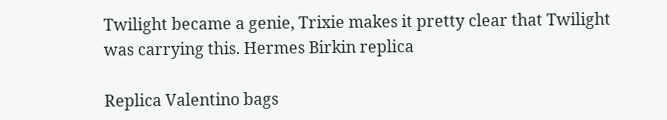Twilight became a genie, Trixie makes it pretty clear that Twilight was carrying this. Hermes Birkin replica

Replica Valentino bags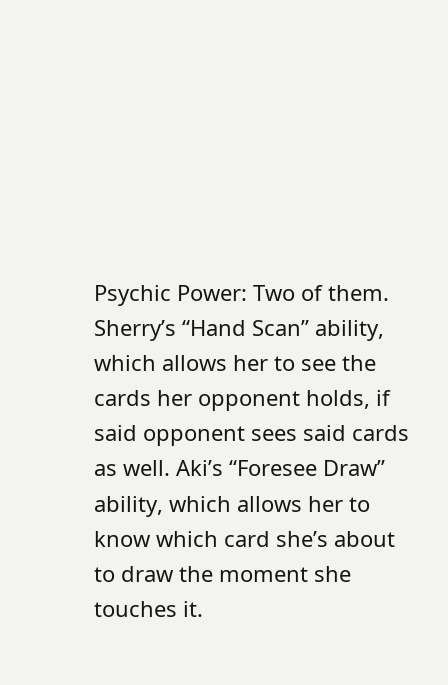Psychic Power: Two of them. Sherry’s “Hand Scan” ability, which allows her to see the cards her opponent holds, if said opponent sees said cards as well. Aki’s “Foresee Draw” ability, which allows her to know which card she’s about to draw the moment she touches it.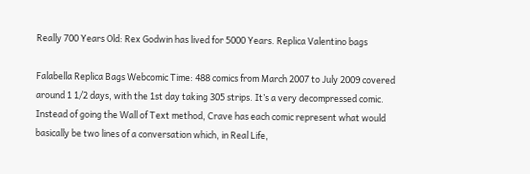Really 700 Years Old: Rex Godwin has lived for 5000 Years. Replica Valentino bags

Falabella Replica Bags Webcomic Time: 488 comics from March 2007 to July 2009 covered around 1 1/2 days, with the 1st day taking 305 strips. It’s a very decompressed comic. Instead of going the Wall of Text method, Crave has each comic represent what would basically be two lines of a conversation which, in Real Life,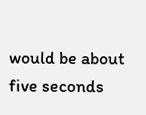would be about five seconds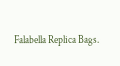Falabella Replica Bags.